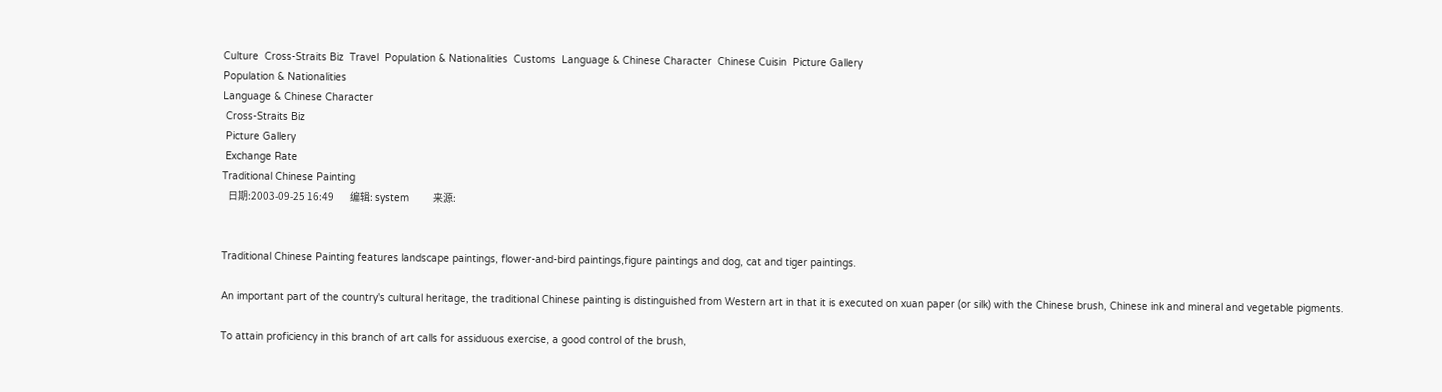Culture  Cross-Straits Biz  Travel  Population & Nationalities  Customs  Language & Chinese Character  Chinese Cuisin  Picture Gallery
Population & Nationalities
Language & Chinese Character
 Cross-Straits Biz
 Picture Gallery
 Exchange Rate
Traditional Chinese Painting
   日期:2003-09-25 16:49        编辑: system        来源:


Traditional Chinese Painting features landscape paintings, flower-and-bird paintings,figure paintings and dog, cat and tiger paintings.

An important part of the country's cultural heritage, the traditional Chinese painting is distinguished from Western art in that it is executed on xuan paper (or silk) with the Chinese brush, Chinese ink and mineral and vegetable pigments.

To attain proficiency in this branch of art calls for assiduous exercise, a good control of the brush,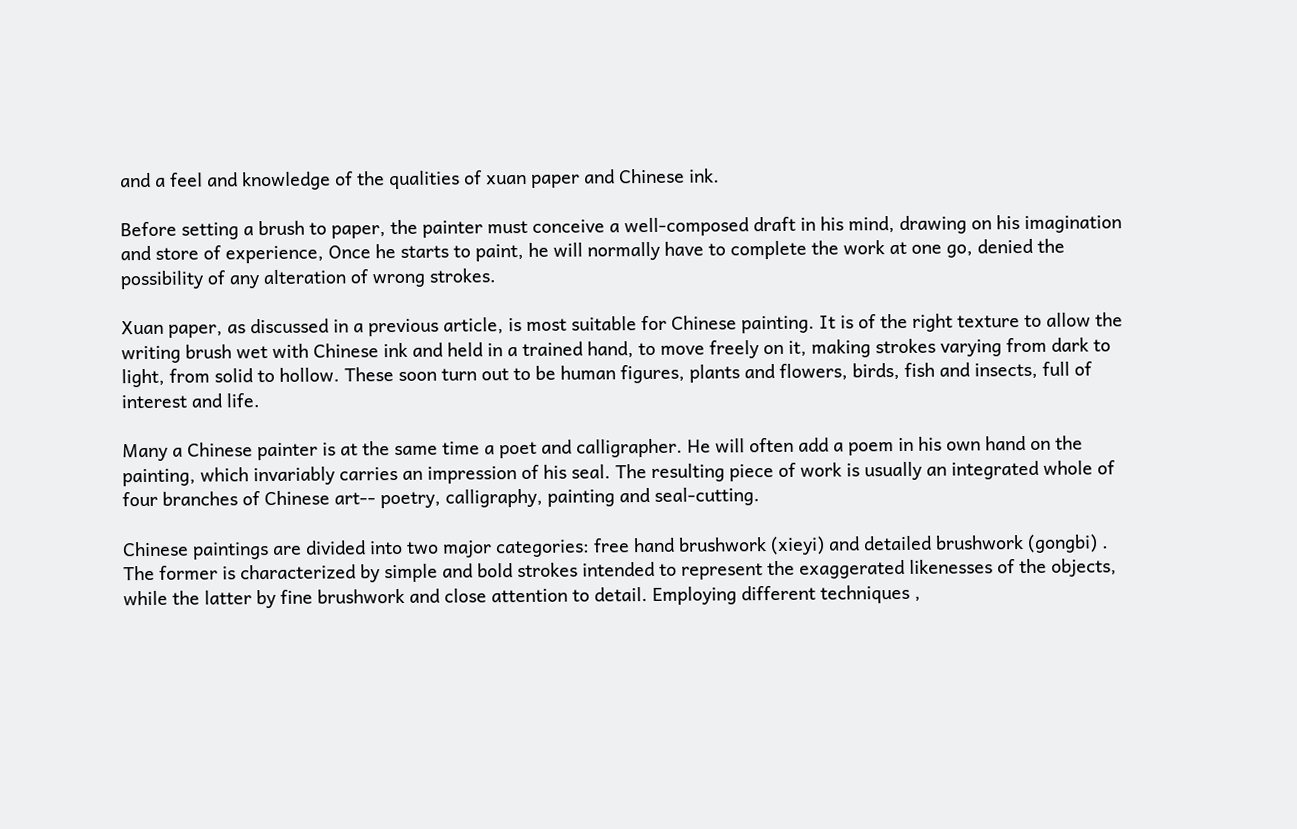and a feel and knowledge of the qualities of xuan paper and Chinese ink.

Before setting a brush to paper, the painter must conceive a well-composed draft in his mind, drawing on his imagination and store of experience, Once he starts to paint, he will normally have to complete the work at one go, denied the possibility of any alteration of wrong strokes.

Xuan paper, as discussed in a previous article, is most suitable for Chinese painting. It is of the right texture to allow the writing brush wet with Chinese ink and held in a trained hand, to move freely on it, making strokes varying from dark to light, from solid to hollow. These soon turn out to be human figures, plants and flowers, birds, fish and insects, full of interest and life.

Many a Chinese painter is at the same time a poet and calligrapher. He will often add a poem in his own hand on the painting, which invariably carries an impression of his seal. The resulting piece of work is usually an integrated whole of four branches of Chinese art-- poetry, calligraphy, painting and seal-cutting.

Chinese paintings are divided into two major categories: free hand brushwork (xieyi) and detailed brushwork (gongbi) . The former is characterized by simple and bold strokes intended to represent the exaggerated likenesses of the objects, while the latter by fine brushwork and close attention to detail. Employing different techniques ,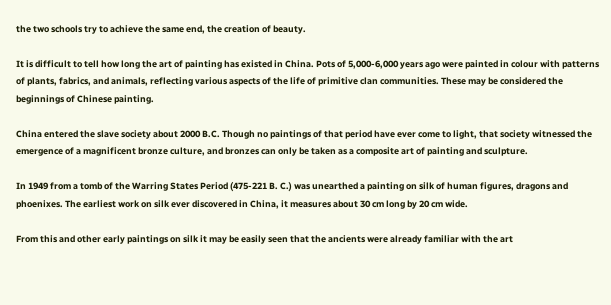the two schools try to achieve the same end, the creation of beauty.

It is difficult to tell how long the art of painting has existed in China. Pots of 5,000-6,000 years ago were painted in colour with patterns of plants, fabrics, and animals, reflecting various aspects of the life of primitive clan communities. These may be considered the beginnings of Chinese painting.

China entered the slave society about 2000 B.C. Though no paintings of that period have ever come to light, that society witnessed the emergence of a magnificent bronze culture, and bronzes can only be taken as a composite art of painting and sculpture.

In 1949 from a tomb of the Warring States Period (475-221 B. C.) was unearthed a painting on silk of human figures, dragons and phoenixes. The earliest work on silk ever discovered in China, it measures about 30 cm long by 20 cm wide.

From this and other early paintings on silk it may be easily seen that the ancients were already familiar with the art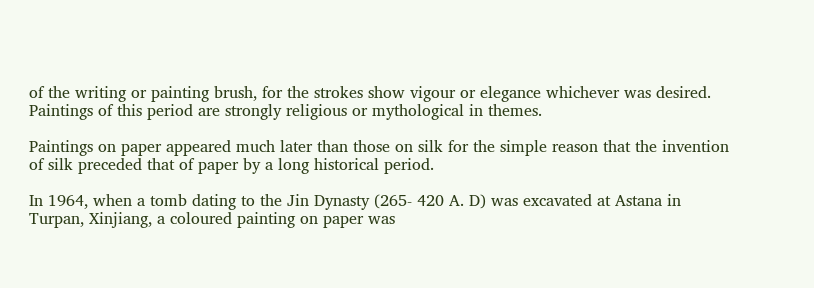of the writing or painting brush, for the strokes show vigour or elegance whichever was desired. Paintings of this period are strongly religious or mythological in themes.

Paintings on paper appeared much later than those on silk for the simple reason that the invention of silk preceded that of paper by a long historical period.

In 1964, when a tomb dating to the Jin Dynasty (265- 420 A. D) was excavated at Astana in Turpan, Xinjiang, a coloured painting on paper was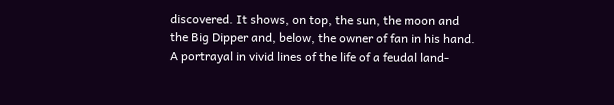discovered. It shows, on top, the sun, the moon and the Big Dipper and, below, the owner of fan in his hand. A portrayal in vivid lines of the life of a feudal land-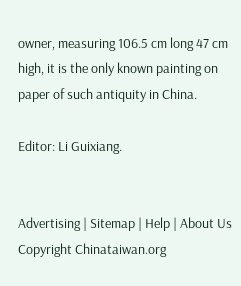owner, measuring 106.5 cm long 47 cm high, it is the only known painting on paper of such antiquity in China.

Editor: Li Guixiang.


Advertising | Sitemap | Help | About Us
Copyright Chinataiwan.org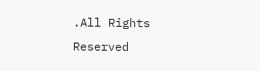.All Rights Reserved